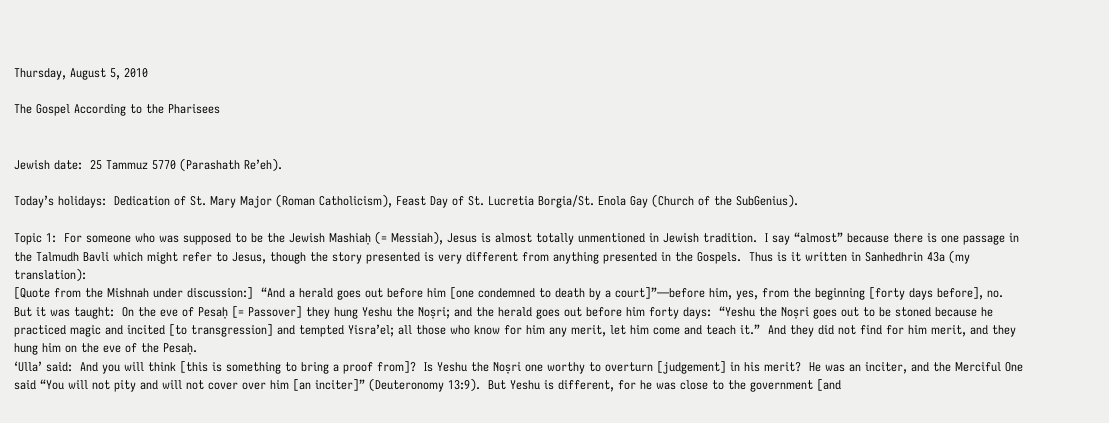Thursday, August 5, 2010

The Gospel According to the Pharisees


Jewish date:  25 Tammuz 5770 (Parashath Re’eh).

Today’s holidays:  Dedication of St. Mary Major (Roman Catholicism), Feast Day of St. Lucretia Borgia/St. Enola Gay (Church of the SubGenius).

Topic 1:  For someone who was supposed to be the Jewish Mashiaḥ (= Messiah), Jesus is almost totally unmentioned in Jewish tradition.  I say “almost” because there is one passage in the Talmudh Bavli which might refer to Jesus, though the story presented is very different from anything presented in the Gospels.  Thus is it written in Sanhedhrin 43a (my translation):
[Quote from the Mishnah under discussion:]  “And a herald goes out before him [one condemned to death by a court]”—before him, yes, from the beginning [forty days before], no.
But it was taught:  On the eve of Pesaḥ [= Passover] they hung Yeshu the Noṣri; and the herald goes out before him forty days:  “Yeshu the Noṣri goes out to be stoned because he practiced magic and incited [to transgression] and tempted Yisra’el; all those who know for him any merit, let him come and teach it.”  And they did not find for him merit, and they hung him on the eve of the Pesaḥ.
‘Ulla’ said:  And you will think [this is something to bring a proof from]?  Is Yeshu the Noṣri one worthy to overturn [judgement] in his merit?  He was an inciter, and the Merciful One said “You will not pity and will not cover over him [an inciter]” (Deuteronomy 13:9).  But Yeshu is different, for he was close to the government [and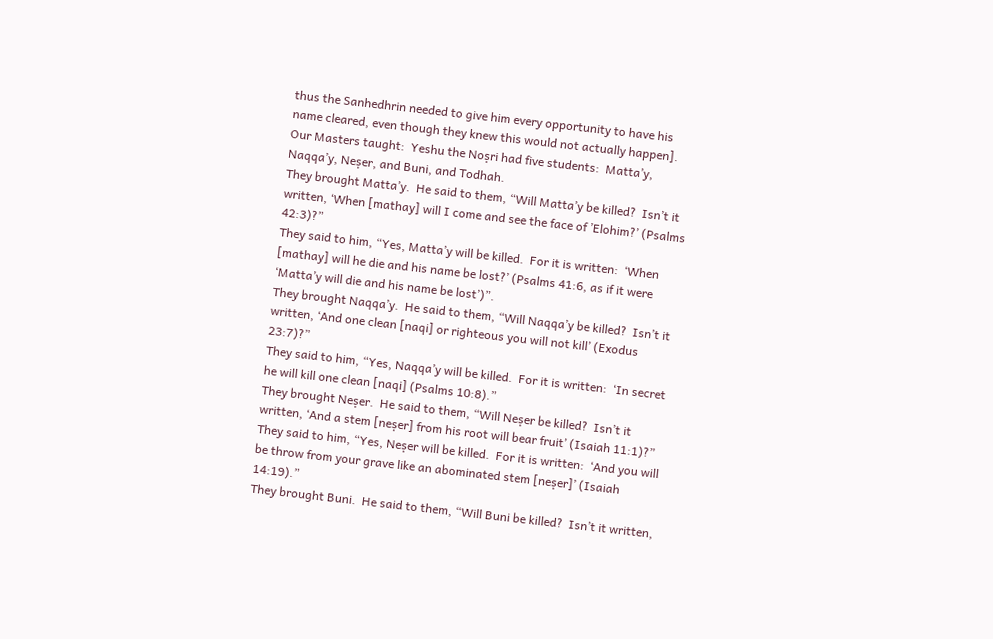thus the Sanhedhrin needed to give him every opportunity to have his name cleared, even though they knew this would not actually happen].
Our Masters taught:  Yeshu the Noṣri had five students:  Matta’y, Naqqa’y, Neṣer, and Buni, and Todhah.
They brought Matta’y.  He said to them, “Will Matta’y be killed?  Isn’t it written, ‘When [mathay] will I come and see the face of ’Elohim?’ (Psalms 42:3)?”
They said to him, “Yes, Matta’y will be killed.  For it is written:  ‘When [mathay] will he die and his name be lost?’ (Psalms 41:6, as if it were ‘Matta’y will die and his name be lost’)”.
They brought Naqqa’y.  He said to them, “Will Naqqa’y be killed?  Isn’t it written, ‘And one clean [naqi] or righteous you will not kill’ (Exodus 23:7)?”
They said to him, “Yes, Naqqa’y will be killed.  For it is written:  ‘In secret he will kill one clean [naqi] (Psalms 10:8).”
They brought Neṣer.  He said to them, “Will Neṣer be killed?  Isn’t it written, ‘And a stem [neṣer] from his root will bear fruit’ (Isaiah 11:1)?”
They said to him, “Yes, Neṣer will be killed.  For it is written:  ‘And you will be throw from your grave like an abominated stem [neṣer]’ (Isaiah 14:19).”
They brought Buni.  He said to them, “Will Buni be killed?  Isn’t it written,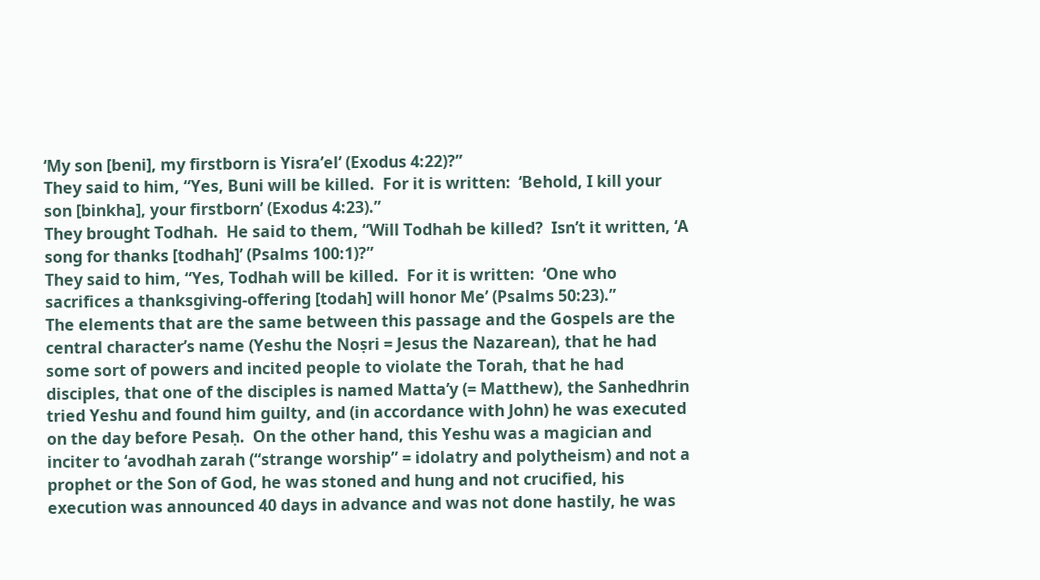‘My son [beni], my firstborn is Yisra’el’ (Exodus 4:22)?”
They said to him, “Yes, Buni will be killed.  For it is written:  ‘Behold, I kill your son [binkha], your firstborn’ (Exodus 4:23).”
They brought Todhah.  He said to them, “Will Todhah be killed?  Isn’t it written, ‘A song for thanks [todhah]’ (Psalms 100:1)?”
They said to him, “Yes, Todhah will be killed.  For it is written:  ‘One who sacrifices a thanksgiving-offering [todah] will honor Me’ (Psalms 50:23).”
The elements that are the same between this passage and the Gospels are the central character’s name (Yeshu the Noṣri = Jesus the Nazarean), that he had some sort of powers and incited people to violate the Torah, that he had disciples, that one of the disciples is named Matta’y (= Matthew), the Sanhedhrin tried Yeshu and found him guilty, and (in accordance with John) he was executed on the day before Pesaḥ.  On the other hand, this Yeshu was a magician and inciter to ‘avodhah zarah (“strange worship” = idolatry and polytheism) and not a prophet or the Son of God, he was stoned and hung and not crucified, his execution was announced 40 days in advance and was not done hastily, he was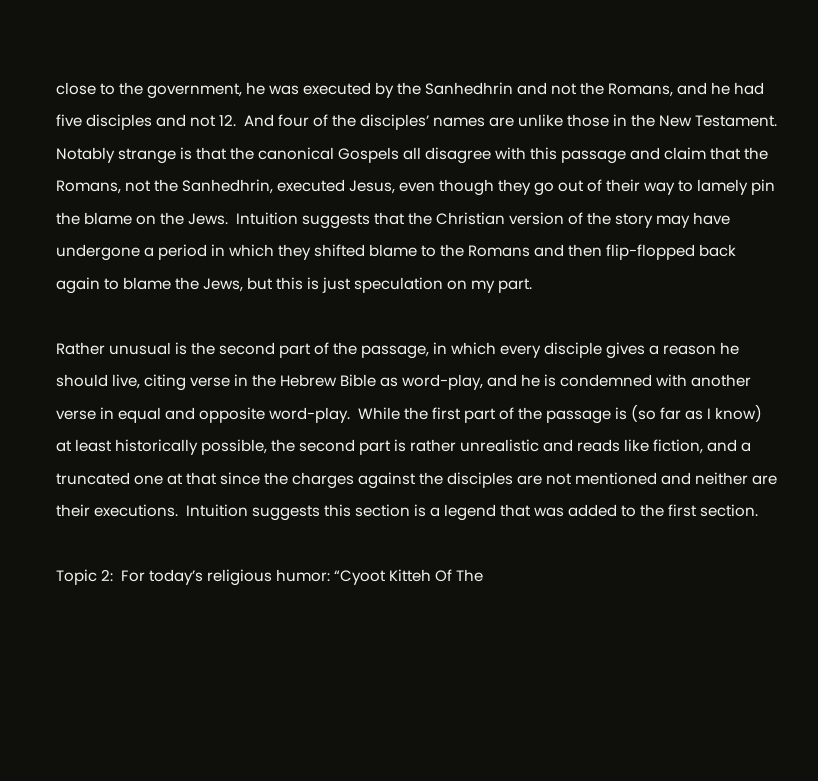close to the government, he was executed by the Sanhedhrin and not the Romans, and he had five disciples and not 12.  And four of the disciples’ names are unlike those in the New Testament.  Notably strange is that the canonical Gospels all disagree with this passage and claim that the Romans, not the Sanhedhrin, executed Jesus, even though they go out of their way to lamely pin the blame on the Jews.  Intuition suggests that the Christian version of the story may have undergone a period in which they shifted blame to the Romans and then flip-flopped back again to blame the Jews, but this is just speculation on my part.

Rather unusual is the second part of the passage, in which every disciple gives a reason he should live, citing verse in the Hebrew Bible as word-play, and he is condemned with another verse in equal and opposite word-play.  While the first part of the passage is (so far as I know) at least historically possible, the second part is rather unrealistic and reads like fiction, and a truncated one at that since the charges against the disciples are not mentioned and neither are their executions.  Intuition suggests this section is a legend that was added to the first section.

Topic 2:  For today’s religious humor: “Cyoot Kitteh Of The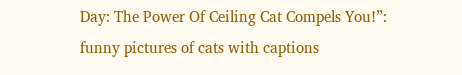Day: The Power Of Ceiling Cat Compels You!”:
funny pictures of cats with captions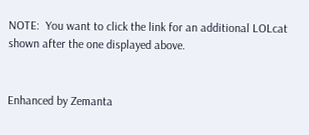NOTE:  You want to click the link for an additional LOLcat shown after the one displayed above.


Enhanced by Zemanta